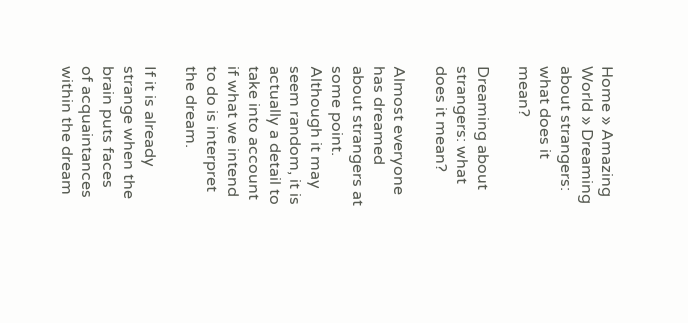Home » Amazing World » Dreaming about strangers: what does it mean?

Dreaming about strangers: what does it mean?

Almost everyone has dreamed about strangers at some point. Although it may seem random, it is actually a detail to take into account if what we intend to do is interpret the dream.

If it is already strange when the brain puts faces of acquaintances within the dream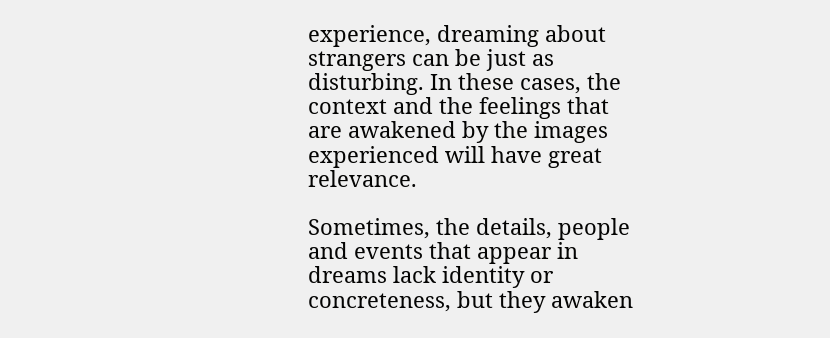experience, dreaming about strangers can be just as disturbing. In these cases, the context and the feelings that are awakened by the images experienced will have great relevance.

Sometimes, the details, people and events that appear in dreams lack identity or concreteness, but they awaken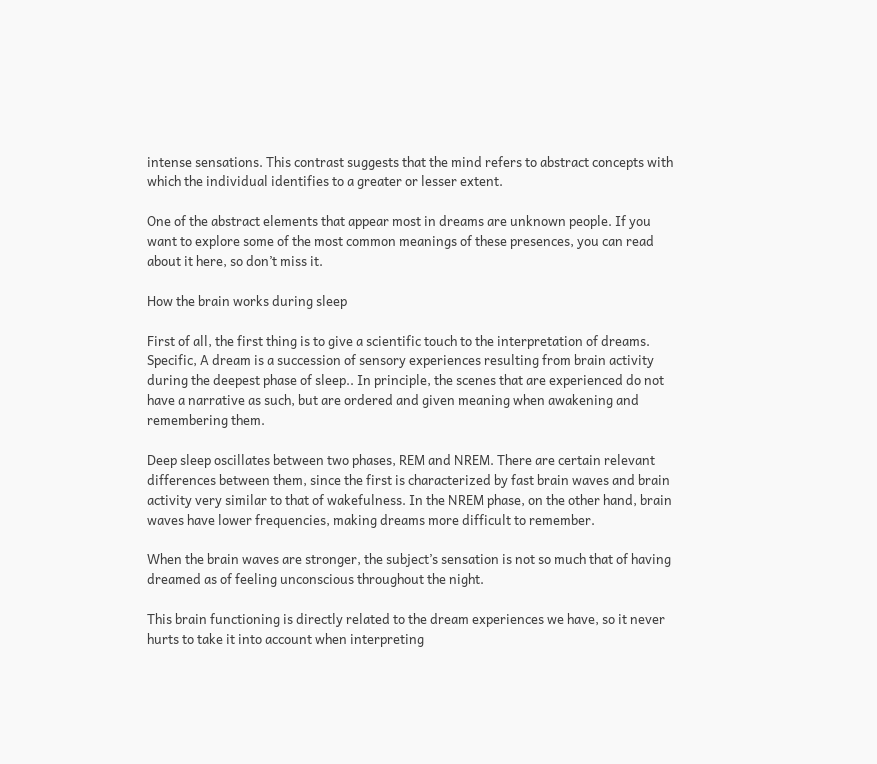intense sensations. This contrast suggests that the mind refers to abstract concepts with which the individual identifies to a greater or lesser extent.

One of the abstract elements that appear most in dreams are unknown people. If you want to explore some of the most common meanings of these presences, you can read about it here, so don’t miss it.

How the brain works during sleep

First of all, the first thing is to give a scientific touch to the interpretation of dreams. Specific, A dream is a succession of sensory experiences resulting from brain activity during the deepest phase of sleep.. In principle, the scenes that are experienced do not have a narrative as such, but are ordered and given meaning when awakening and remembering them.

Deep sleep oscillates between two phases, REM and NREM. There are certain relevant differences between them, since the first is characterized by fast brain waves and brain activity very similar to that of wakefulness. In the NREM phase, on the other hand, brain waves have lower frequencies, making dreams more difficult to remember.

When the brain waves are stronger, the subject’s sensation is not so much that of having dreamed as of feeling unconscious throughout the night.

This brain functioning is directly related to the dream experiences we have, so it never hurts to take it into account when interpreting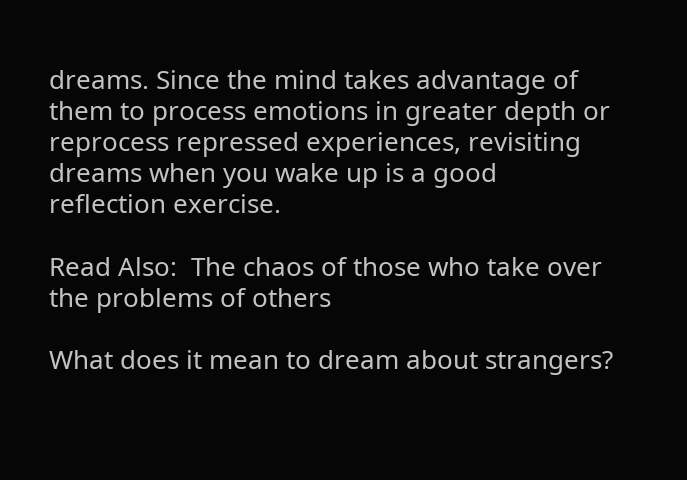dreams. Since the mind takes advantage of them to process emotions in greater depth or reprocess repressed experiences, revisiting dreams when you wake up is a good reflection exercise.

Read Also:  The chaos of those who take over the problems of others

What does it mean to dream about strangers?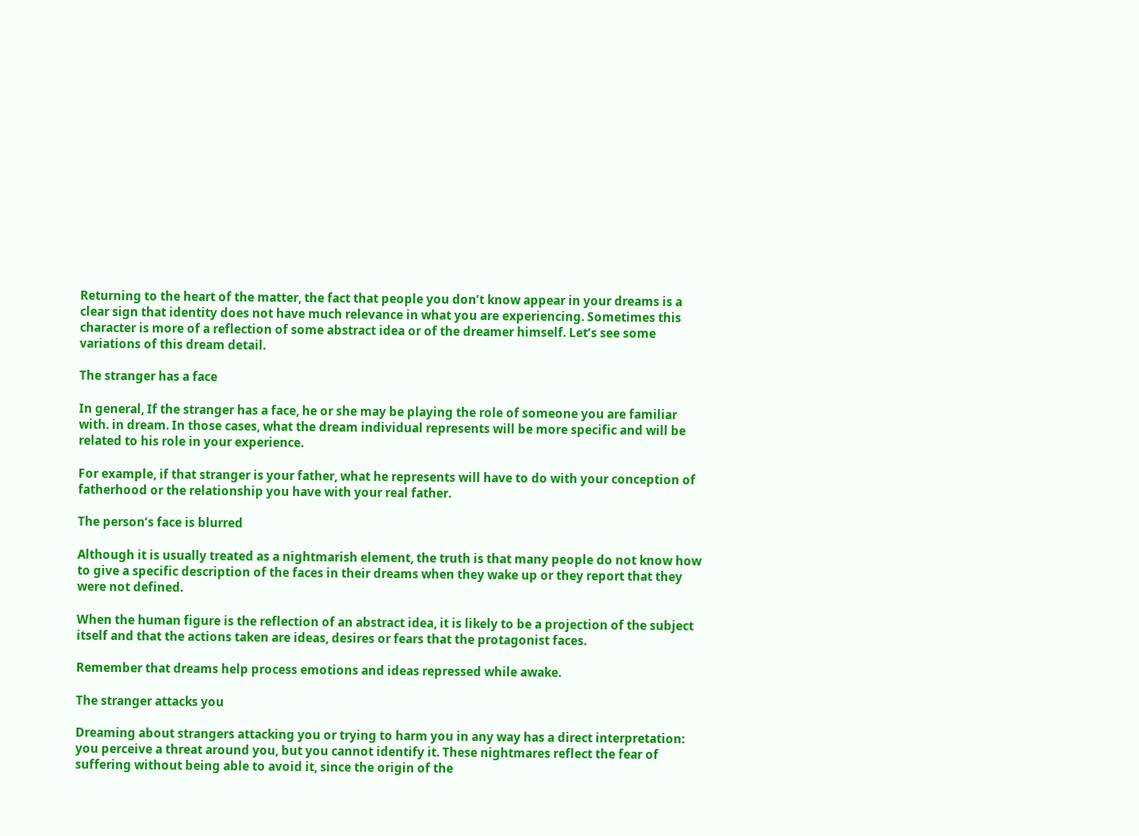Returning to the heart of the matter, the fact that people you don’t know appear in your dreams is a clear sign that identity does not have much relevance in what you are experiencing. Sometimes this character is more of a reflection of some abstract idea or of the dreamer himself. Let’s see some variations of this dream detail.

The stranger has a face

In general, If the stranger has a face, he or she may be playing the role of someone you are familiar with. in dream. In those cases, what the dream individual represents will be more specific and will be related to his role in your experience.

For example, if that stranger is your father, what he represents will have to do with your conception of fatherhood or the relationship you have with your real father.

The person’s face is blurred

Although it is usually treated as a nightmarish element, the truth is that many people do not know how to give a specific description of the faces in their dreams when they wake up or they report that they were not defined.

When the human figure is the reflection of an abstract idea, it is likely to be a projection of the subject itself and that the actions taken are ideas, desires or fears that the protagonist faces.

Remember that dreams help process emotions and ideas repressed while awake.

The stranger attacks you

Dreaming about strangers attacking you or trying to harm you in any way has a direct interpretation: you perceive a threat around you, but you cannot identify it. These nightmares reflect the fear of suffering without being able to avoid it, since the origin of the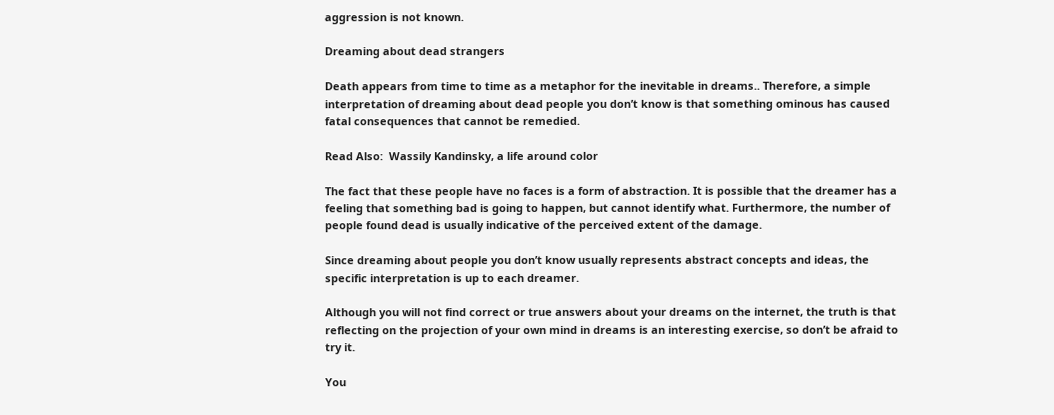aggression is not known.

Dreaming about dead strangers

Death appears from time to time as a metaphor for the inevitable in dreams.. Therefore, a simple interpretation of dreaming about dead people you don’t know is that something ominous has caused fatal consequences that cannot be remedied.

Read Also:  Wassily Kandinsky, a life around color

The fact that these people have no faces is a form of abstraction. It is possible that the dreamer has a feeling that something bad is going to happen, but cannot identify what. Furthermore, the number of people found dead is usually indicative of the perceived extent of the damage.

Since dreaming about people you don’t know usually represents abstract concepts and ideas, the specific interpretation is up to each dreamer.

Although you will not find correct or true answers about your dreams on the internet, the truth is that reflecting on the projection of your own mind in dreams is an interesting exercise, so don’t be afraid to try it.

You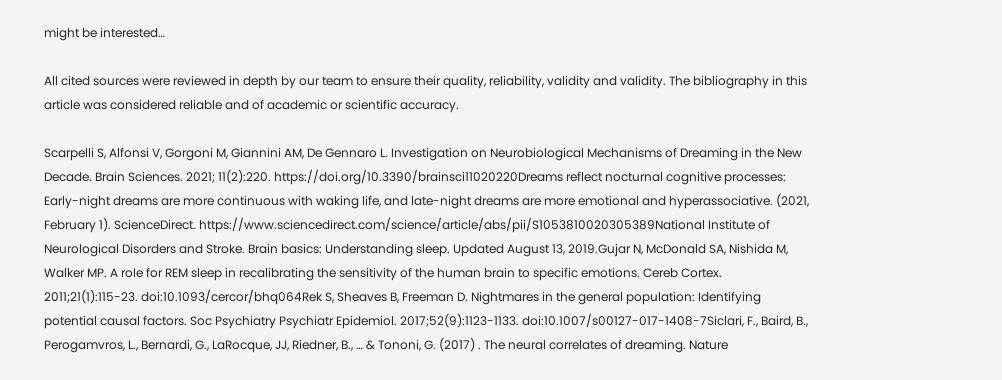might be interested…

All cited sources were reviewed in depth by our team to ensure their quality, reliability, validity and validity. The bibliography in this article was considered reliable and of academic or scientific accuracy.

Scarpelli S, Alfonsi V, Gorgoni M, Giannini AM, De Gennaro L. Investigation on Neurobiological Mechanisms of Dreaming in the New Decade. Brain Sciences. 2021; 11(2):220. https://doi.org/10.3390/brainsci11020220Dreams reflect nocturnal cognitive processes: Early-night dreams are more continuous with waking life, and late-night dreams are more emotional and hyperassociative. (2021, February 1). ScienceDirect. https://www.sciencedirect.com/science/article/abs/pii/S1053810020305389National Institute of Neurological Disorders and Stroke. Brain basics: Understanding sleep. Updated August 13, 2019.Gujar N, McDonald SA, Nishida M, Walker MP. A role for REM sleep in recalibrating the sensitivity of the human brain to specific emotions. Cereb Cortex. 2011;21(1):115-23. doi:10.1093/cercor/bhq064Rek S, Sheaves B, Freeman D. Nightmares in the general population: Identifying potential causal factors. Soc Psychiatry Psychiatr Epidemiol. 2017;52(9):1123-1133. doi:10.1007/s00127-017-1408-7Siclari, F., Baird, B., Perogamvros, L., Bernardi, G., LaRocque, JJ, Riedner, B., … & Tononi, G. (2017) . The neural correlates of dreaming. Nature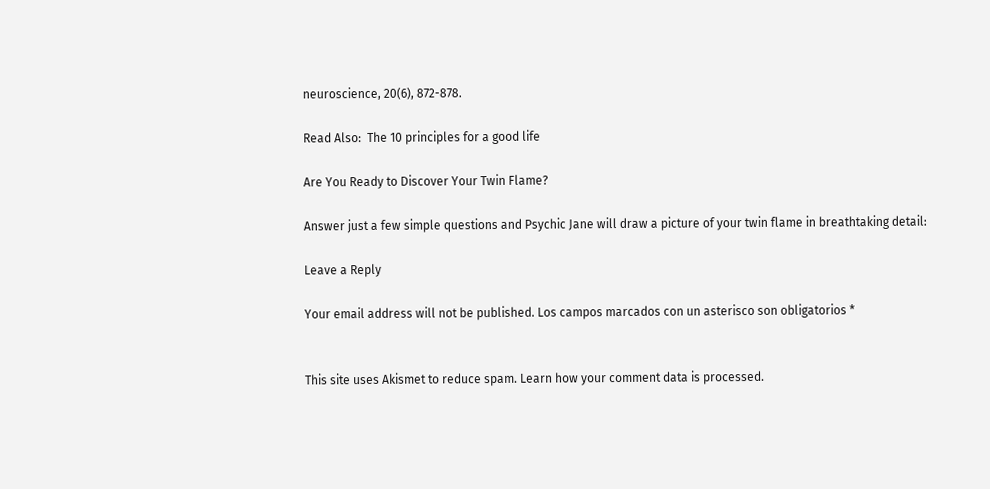neuroscience, 20(6), 872-878.

Read Also:  The 10 principles for a good life

Are You Ready to Discover Your Twin Flame?

Answer just a few simple questions and Psychic Jane will draw a picture of your twin flame in breathtaking detail:

Leave a Reply

Your email address will not be published. Los campos marcados con un asterisco son obligatorios *


This site uses Akismet to reduce spam. Learn how your comment data is processed.